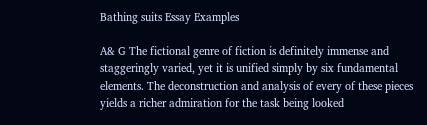Bathing suits Essay Examples

A& G The fictional genre of fiction is definitely immense and staggeringly varied, yet it is unified simply by six fundamental elements. The deconstruction and analysis of every of these pieces yields a richer admiration for the task being looked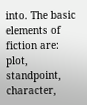into. The basic elements of fiction are: plot, standpoint, character,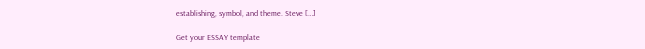establishing, symbol, and theme. Steve […]

Get your ESSAY template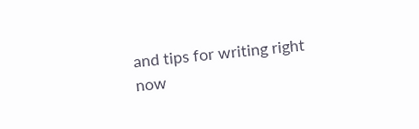and tips for writing right now